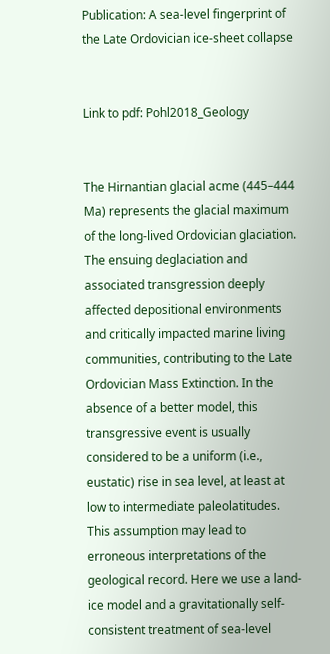Publication: A sea-level fingerprint of the Late Ordovician ice-sheet collapse


Link to pdf: Pohl2018_Geology


The Hirnantian glacial acme (445–444 Ma) represents the glacial maximum of the long-lived Ordovician glaciation. The ensuing deglaciation and associated transgression deeply affected depositional environments and critically impacted marine living communities, contributing to the Late Ordovician Mass Extinction. In the absence of a better model, this transgressive event is usually considered to be a uniform (i.e., eustatic) rise in sea level, at least at low to intermediate paleolatitudes. This assumption may lead to erroneous interpretations of the geological record. Here we use a land-ice model and a gravitationally self-consistent treatment of sea-level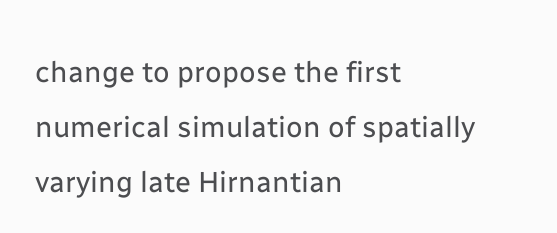change to propose the first numerical simulation of spatially varying late Hirnantian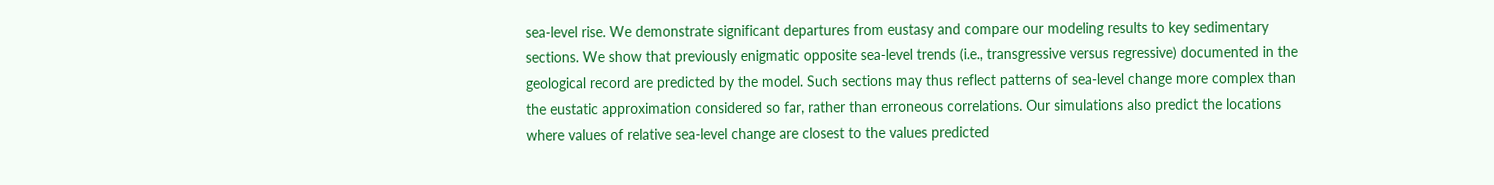sea-level rise. We demonstrate significant departures from eustasy and compare our modeling results to key sedimentary sections. We show that previously enigmatic opposite sea-level trends (i.e., transgressive versus regressive) documented in the geological record are predicted by the model. Such sections may thus reflect patterns of sea-level change more complex than the eustatic approximation considered so far, rather than erroneous correlations. Our simulations also predict the locations where values of relative sea-level change are closest to the values predicted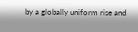by a globally uniform rise and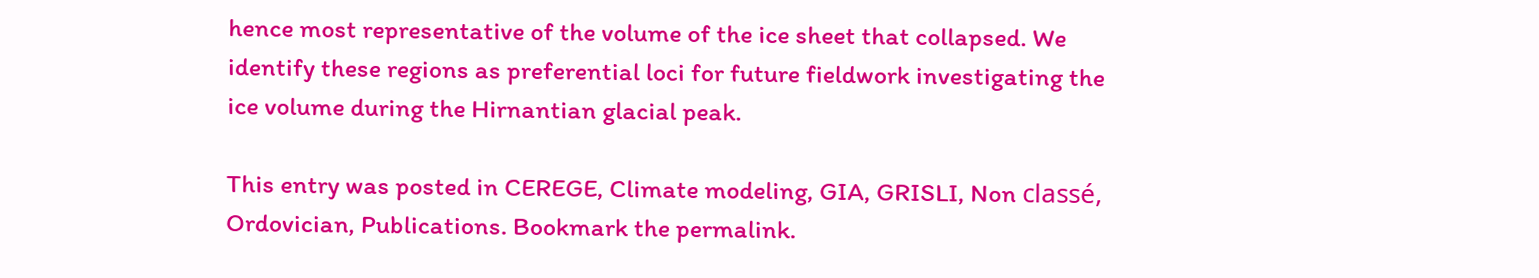hence most representative of the volume of the ice sheet that collapsed. We identify these regions as preferential loci for future fieldwork investigating the ice volume during the Hirnantian glacial peak.

This entry was posted in CEREGE, Climate modeling, GIA, GRISLI, Non classé, Ordovician, Publications. Bookmark the permalink.